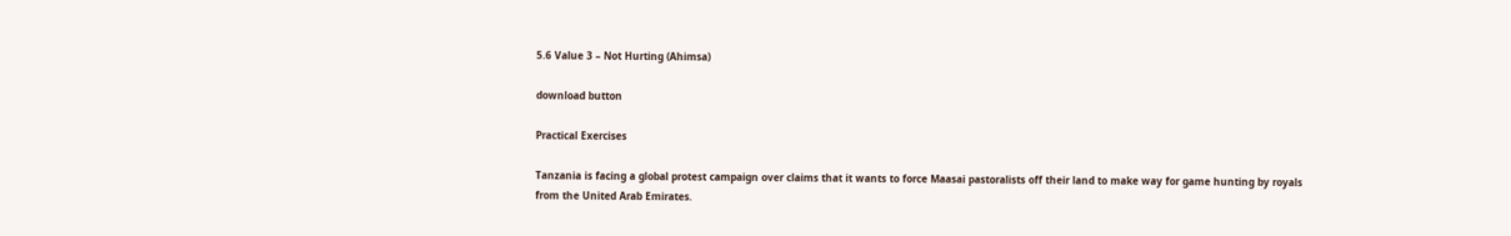5.6 Value 3 – Not Hurting (Ahimsa)

download button

Practical Exercises

Tanzania is facing a global protest campaign over claims that it wants to force Maasai pastoralists off their land to make way for game hunting by royals from the United Arab Emirates.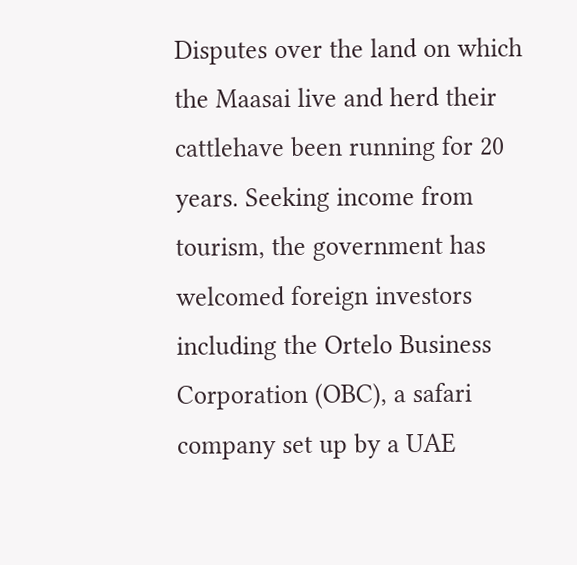Disputes over the land on which the Maasai live and herd their cattlehave been running for 20 years. Seeking income from tourism, the government has welcomed foreign investors including the Ortelo Business Corporation (OBC), a safari company set up by a UAE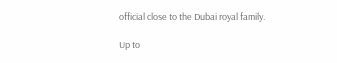official close to the Dubai royal family.

Up to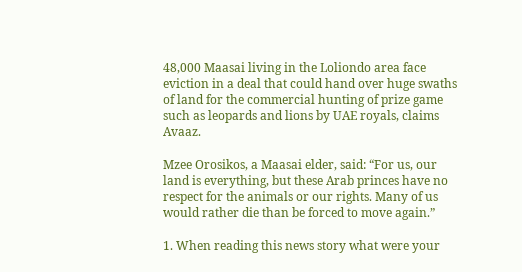48,000 Maasai living in the Loliondo area face eviction in a deal that could hand over huge swaths of land for the commercial hunting of prize game such as leopards and lions by UAE royals, claims Avaaz.

Mzee Orosikos, a Maasai elder, said: “For us, our land is everything, but these Arab princes have no respect for the animals or our rights. Many of us would rather die than be forced to move again.”

1. When reading this news story what were your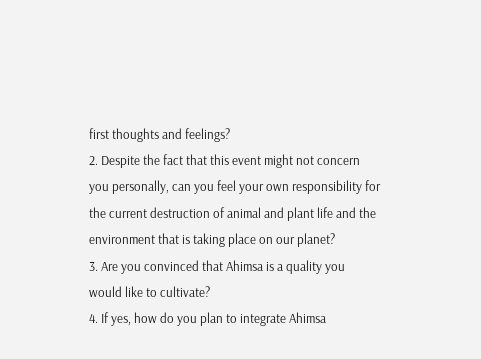first thoughts and feelings?
2. Despite the fact that this event might not concern you personally, can you feel your own responsibility for the current destruction of animal and plant life and the environment that is taking place on our planet?
3. Are you convinced that Ahimsa is a quality you would like to cultivate?
4. If yes, how do you plan to integrate Ahimsa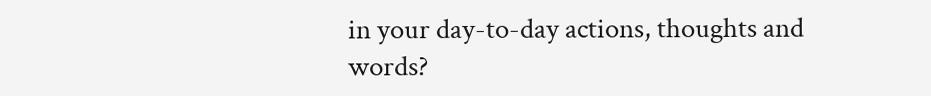in your day-to-day actions, thoughts and words?